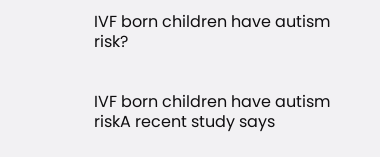IVF born children have autism risk?


IVF born children have autism riskA recent study says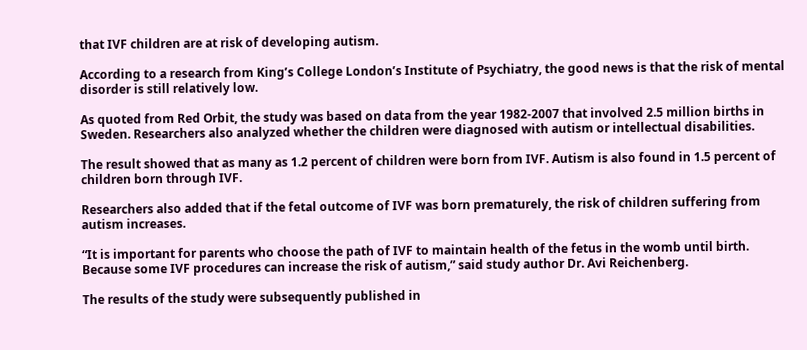that IVF children are at risk of developing autism.

According to a research from King’s College London’s Institute of Psychiatry, the good news is that the risk of mental disorder is still relatively low.

As quoted from Red Orbit, the study was based on data from the year 1982-2007 that involved 2.5 million births in Sweden. Researchers also analyzed whether the children were diagnosed with autism or intellectual disabilities.

The result showed that as many as 1.2 percent of children were born from IVF. Autism is also found in 1.5 percent of children born through IVF.

Researchers also added that if the fetal outcome of IVF was born prematurely, the risk of children suffering from autism increases.

“It is important for parents who choose the path of IVF to maintain health of the fetus in the womb until birth. Because some IVF procedures can increase the risk of autism,” said study author Dr. Avi Reichenberg.

The results of the study were subsequently published in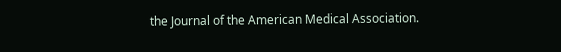the Journal of the American Medical Association.